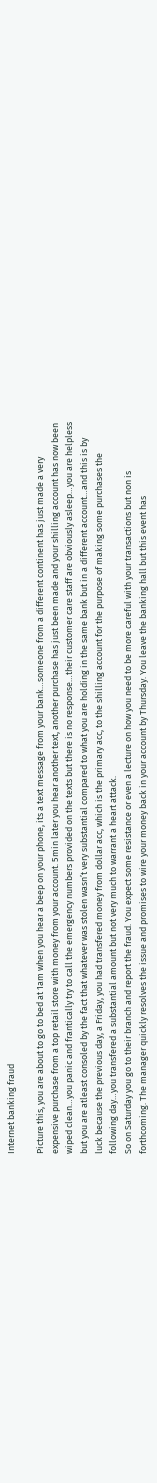Internet banking fraud

Picture this, you are about to go to bed at 1am when you hear a beep on your phone, its a text message from your bank…someone from a different continent has just made a very expensive purchase from a top retail store with money from your account. 5min later you hear another text, another purchase has just been made and your shilling account has now been wiped clean…you panic and frantically try to call the emergency numbers provided on the texts but there is no response…their customer care staff are obviously asleep…you are helpless but you are atleast consoled by the fact that whatever was stolen wasn’t very substantial compared to what you are holding in the same bank but in a different account…and this is by luck because the previous day, a Friday, you had transfered money from dollar acc, which is the primary acc, to the shilling account for the purpose of making some purchases the following day…you transfered a substantial amount but not very much to warrant a heart attack.
So on Saturday you go to their branch and report the fraud. You expect some resistance or even a lecture on how you need to be more careful with your transactions but non is forthcoming. The manager quickly resolves the issue and promises to wire your money back in your account by Thursday. You leave the banking hall but this event has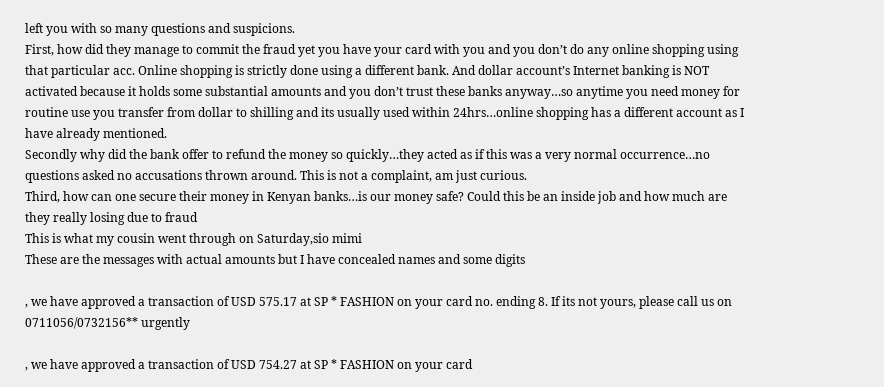left you with so many questions and suspicions.
First, how did they manage to commit the fraud yet you have your card with you and you don’t do any online shopping using that particular acc. Online shopping is strictly done using a different bank. And dollar account’s Internet banking is NOT activated because it holds some substantial amounts and you don’t trust these banks anyway…so anytime you need money for routine use you transfer from dollar to shilling and its usually used within 24hrs…online shopping has a different account as I have already mentioned.
Secondly why did the bank offer to refund the money so quickly…they acted as if this was a very normal occurrence…no questions asked no accusations thrown around. This is not a complaint, am just curious.
Third, how can one secure their money in Kenyan banks…is our money safe? Could this be an inside job and how much are they really losing due to fraud
This is what my cousin went through on Saturday,sio mimi
These are the messages with actual amounts but I have concealed names and some digits

, we have approved a transaction of USD 575.17 at SP * FASHION on your card no. ending 8. If its not yours, please call us on 0711056/0732156** urgently

, we have approved a transaction of USD 754.27 at SP * FASHION on your card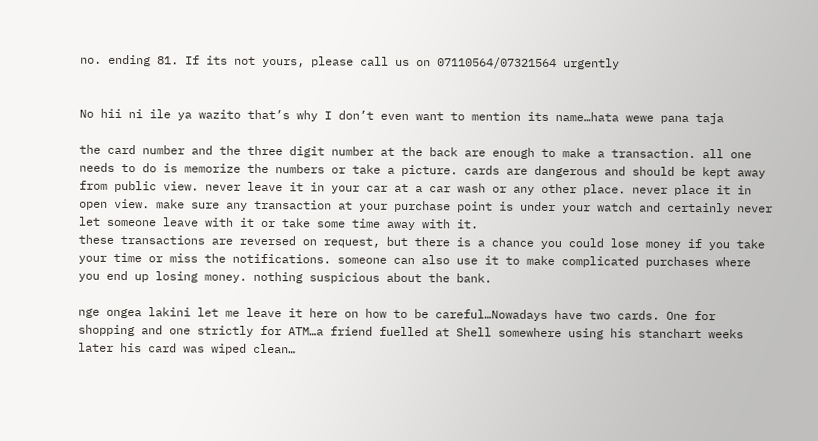no. ending 81. If its not yours, please call us on 07110564/07321564 urgently


No hii ni ile ya wazito that’s why I don’t even want to mention its name…hata wewe pana taja

the card number and the three digit number at the back are enough to make a transaction. all one needs to do is memorize the numbers or take a picture. cards are dangerous and should be kept away from public view. never leave it in your car at a car wash or any other place. never place it in open view. make sure any transaction at your purchase point is under your watch and certainly never let someone leave with it or take some time away with it.
these transactions are reversed on request, but there is a chance you could lose money if you take your time or miss the notifications. someone can also use it to make complicated purchases where you end up losing money. nothing suspicious about the bank.

nge ongea lakini let me leave it here on how to be careful…Nowadays have two cards. One for shopping and one strictly for ATM…a friend fuelled at Shell somewhere using his stanchart weeks later his card was wiped clean…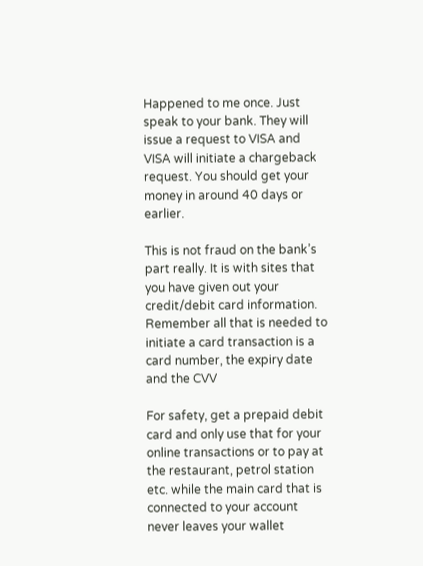Happened to me once. Just speak to your bank. They will issue a request to VISA and VISA will initiate a chargeback request. You should get your money in around 40 days or earlier.

This is not fraud on the bank’s part really. It is with sites that you have given out your credit/debit card information. Remember all that is needed to initiate a card transaction is a card number, the expiry date and the CVV

For safety, get a prepaid debit card and only use that for your online transactions or to pay at the restaurant, petrol station etc. while the main card that is connected to your account never leaves your wallet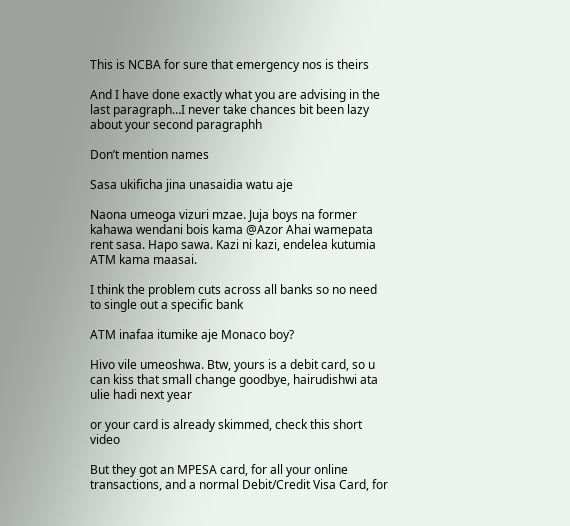This is NCBA for sure that emergency nos is theirs

And I have done exactly what you are advising in the last paragraph…I never take chances bit been lazy about your second paragraphh

Don’t mention names

Sasa ukificha jina unasaidia watu aje

Naona umeoga vizuri mzae. Juja boys na former kahawa wendani bois kama @Azor Ahai wamepata rent sasa. Hapo sawa. Kazi ni kazi, endelea kutumia ATM kama maasai.

I think the problem cuts across all banks so no need to single out a specific bank

ATM inafaa itumike aje Monaco boy?

Hivo vile umeoshwa. Btw, yours is a debit card, so u can kiss that small change goodbye, hairudishwi ata ulie hadi next year

or your card is already skimmed, check this short video

But they got an MPESA card, for all your online transactions, and a normal Debit/Credit Visa Card, for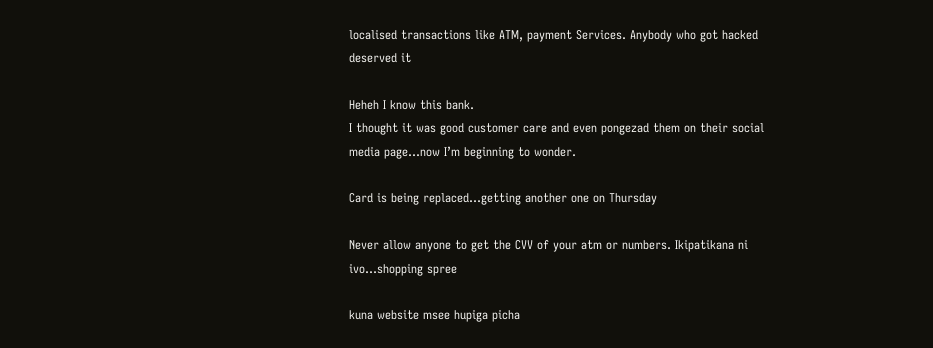localised transactions like ATM, payment Services. Anybody who got hacked deserved it

Heheh I know this bank.
I thought it was good customer care and even pongezad them on their social media page…now I’m beginning to wonder.

Card is being replaced…getting another one on Thursday

Never allow anyone to get the CVV of your atm or numbers. Ikipatikana ni ivo…shopping spree

kuna website msee hupiga picha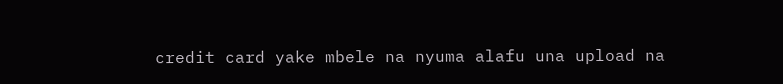credit card yake mbele na nyuma alafu una upload na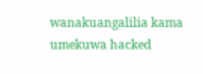wanakuangalilia kama umekuwa hacked